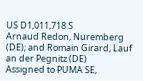US D1,011,718 S
Arnaud Redon, Nuremberg (DE); and Romain Girard, Lauf an der Pegnitz (DE)
Assigned to PUMA SE,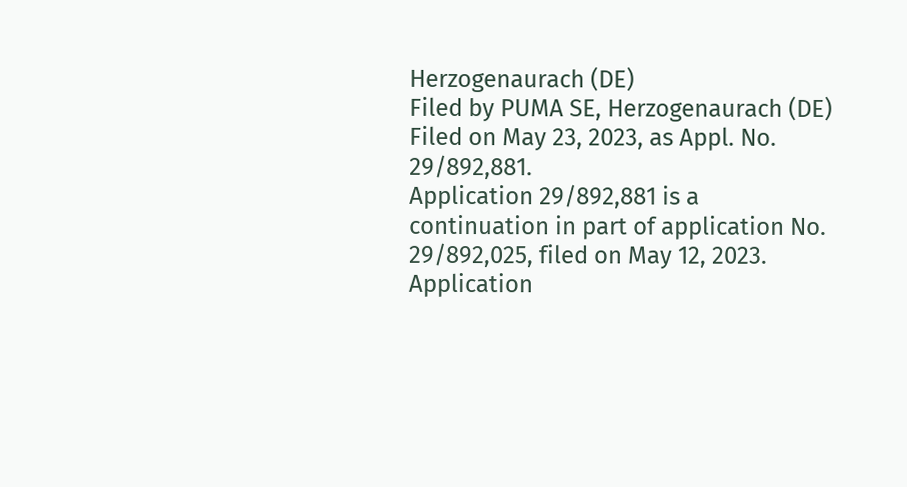Herzogenaurach (DE)
Filed by PUMA SE, Herzogenaurach (DE)
Filed on May 23, 2023, as Appl. No. 29/892,881.
Application 29/892,881 is a continuation in part of application No. 29/892,025, filed on May 12, 2023.
Application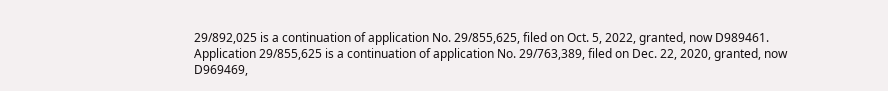29/892,025 is a continuation of application No. 29/855,625, filed on Oct. 5, 2022, granted, now D989461.
Application 29/855,625 is a continuation of application No. 29/763,389, filed on Dec. 22, 2020, granted, now D969469,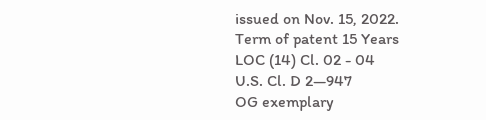issued on Nov. 15, 2022.
Term of patent 15 Years
LOC (14) Cl. 02 - 04
U.S. Cl. D 2—947
OG exemplary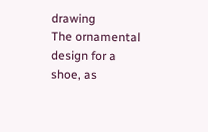drawing
The ornamental design for a shoe, as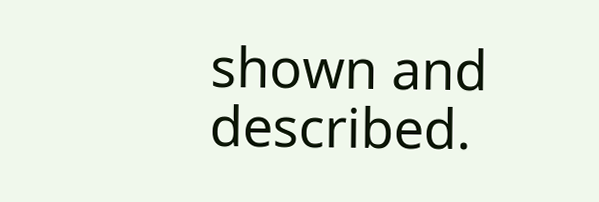shown and described.